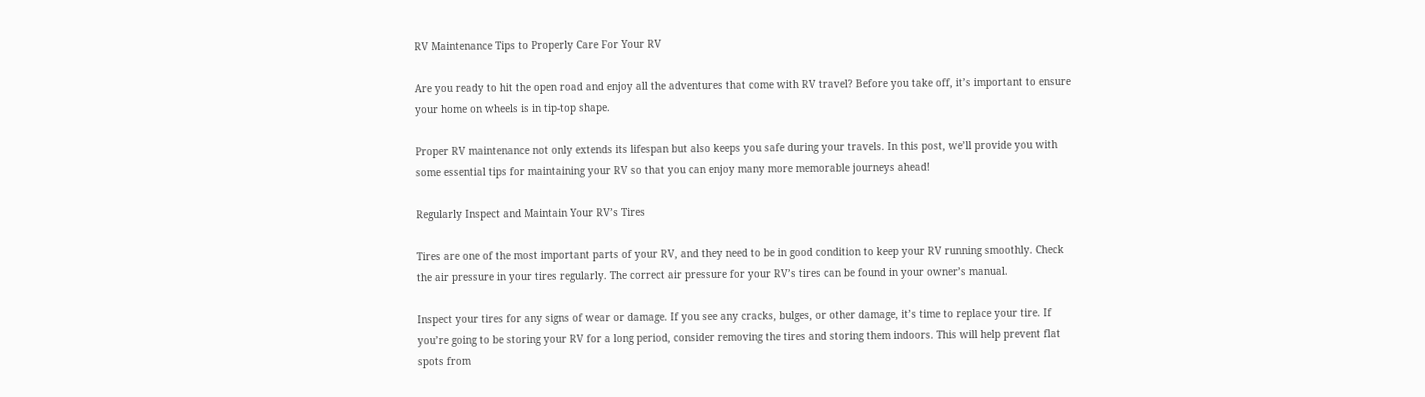RV Maintenance Tips to Properly Care For Your RV

Are you ready to hit the open road and enjoy all the adventures that come with RV travel? Before you take off, it’s important to ensure your home on wheels is in tip-top shape.

Proper RV maintenance not only extends its lifespan but also keeps you safe during your travels. In this post, we’ll provide you with some essential tips for maintaining your RV so that you can enjoy many more memorable journeys ahead!

Regularly Inspect and Maintain Your RV’s Tires

Tires are one of the most important parts of your RV, and they need to be in good condition to keep your RV running smoothly. Check the air pressure in your tires regularly. The correct air pressure for your RV’s tires can be found in your owner’s manual.

Inspect your tires for any signs of wear or damage. If you see any cracks, bulges, or other damage, it’s time to replace your tire. If you’re going to be storing your RV for a long period, consider removing the tires and storing them indoors. This will help prevent flat spots from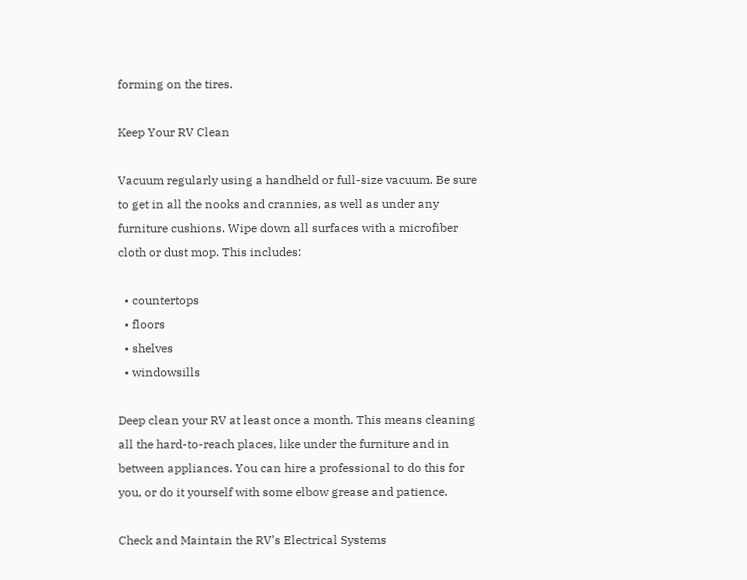forming on the tires.

Keep Your RV Clean

Vacuum regularly using a handheld or full-size vacuum. Be sure to get in all the nooks and crannies, as well as under any furniture cushions. Wipe down all surfaces with a microfiber cloth or dust mop. This includes:

  • countertops
  • floors
  • shelves
  • windowsills

Deep clean your RV at least once a month. This means cleaning all the hard-to-reach places, like under the furniture and in between appliances. You can hire a professional to do this for you, or do it yourself with some elbow grease and patience.

Check and Maintain the RV’s Electrical Systems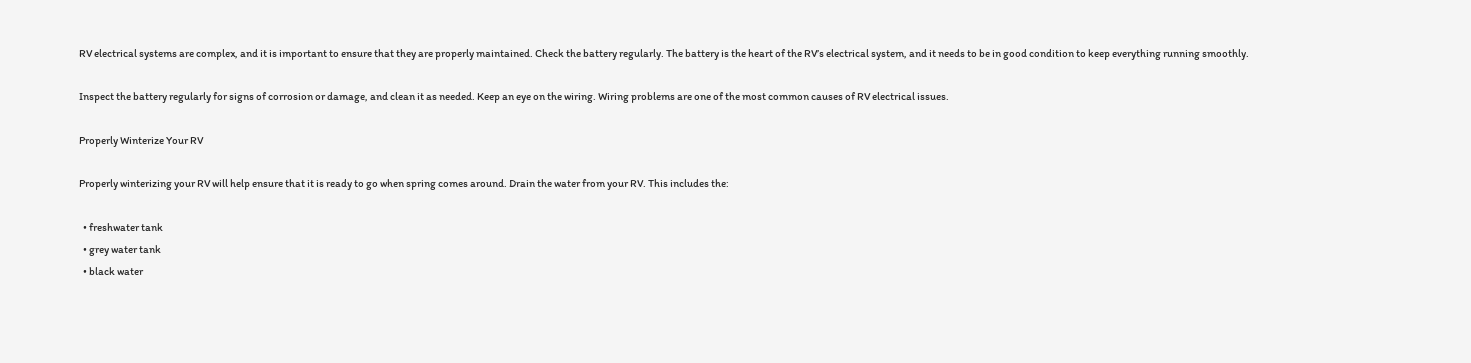RV electrical systems are complex, and it is important to ensure that they are properly maintained. Check the battery regularly. The battery is the heart of the RV’s electrical system, and it needs to be in good condition to keep everything running smoothly.

Inspect the battery regularly for signs of corrosion or damage, and clean it as needed. Keep an eye on the wiring. Wiring problems are one of the most common causes of RV electrical issues.

Properly Winterize Your RV

Properly winterizing your RV will help ensure that it is ready to go when spring comes around. Drain the water from your RV. This includes the:

  • freshwater tank
  • grey water tank
  • black water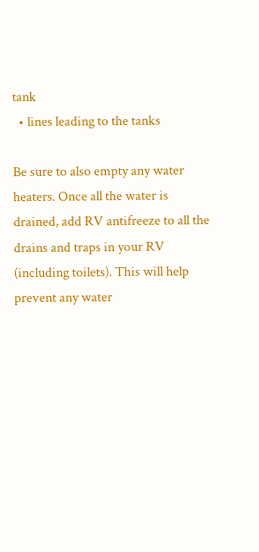tank
  • lines leading to the tanks

Be sure to also empty any water heaters. Once all the water is drained, add RV antifreeze to all the drains and traps in your RV (including toilets). This will help prevent any water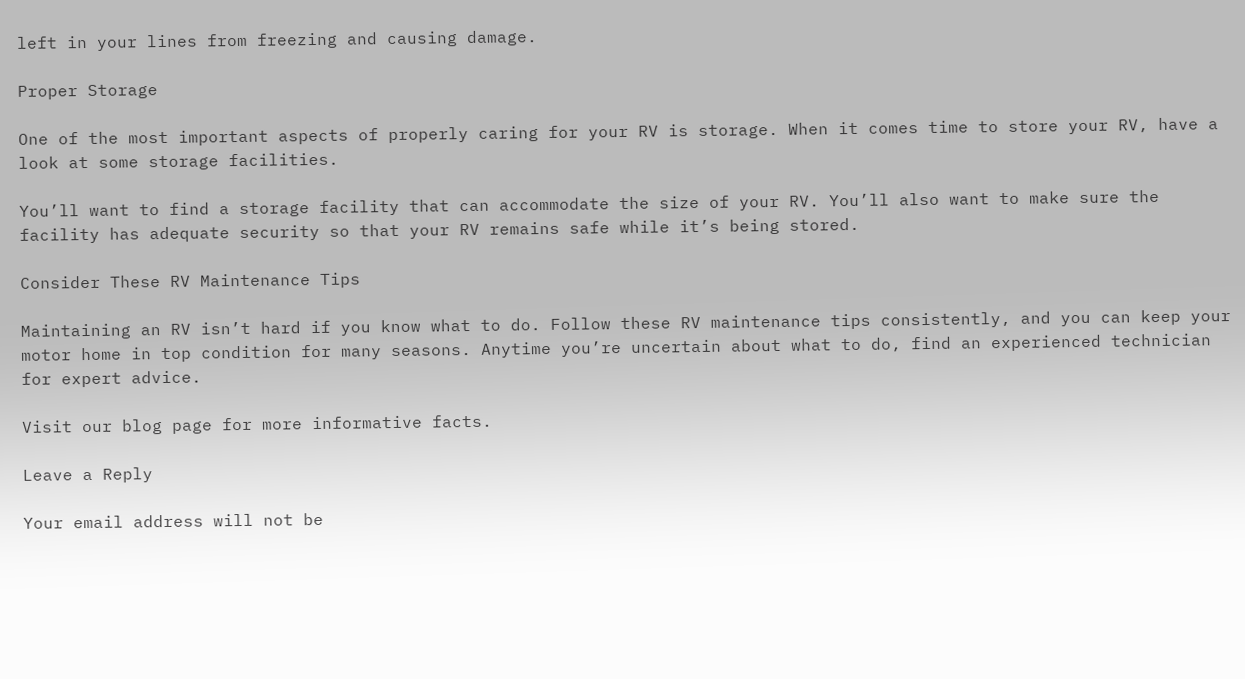left in your lines from freezing and causing damage.

Proper Storage

One of the most important aspects of properly caring for your RV is storage. When it comes time to store your RV, have a look at some storage facilities.

You’ll want to find a storage facility that can accommodate the size of your RV. You’ll also want to make sure the facility has adequate security so that your RV remains safe while it’s being stored.

Consider These RV Maintenance Tips

Maintaining an RV isn’t hard if you know what to do. Follow these RV maintenance tips consistently, and you can keep your motor home in top condition for many seasons. Anytime you’re uncertain about what to do, find an experienced technician for expert advice.

Visit our blog page for more informative facts.

Leave a Reply

Your email address will not be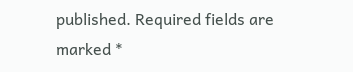published. Required fields are marked *